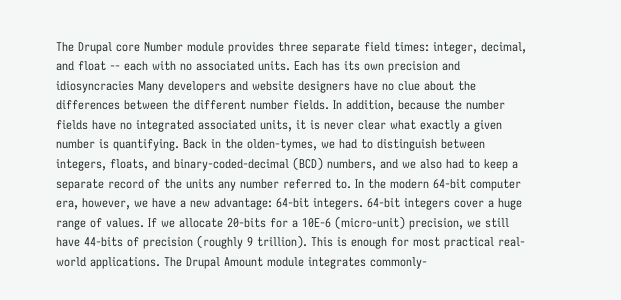The Drupal core Number module provides three separate field times: integer, decimal, and float -- each with no associated units. Each has its own precision and idiosyncracies Many developers and website designers have no clue about the differences between the different number fields. In addition, because the number fields have no integrated associated units, it is never clear what exactly a given number is quantifying. Back in the olden-tymes, we had to distinguish between integers, floats, and binary-coded-decimal (BCD) numbers, and we also had to keep a separate record of the units any number referred to. In the modern 64-bit computer era, however, we have a new advantage: 64-bit integers. 64-bit integers cover a huge range of values. If we allocate 20-bits for a 10E-6 (micro-unit) precision, we still have 44-bits of precision (roughly 9 trillion). This is enough for most practical real-world applications. The Drupal Amount module integrates commonly-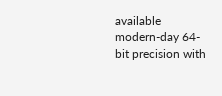available modern-day 64-bit precision with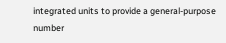integrated units to provide a general-purpose number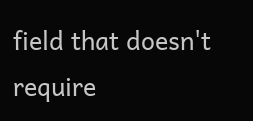field that doesn't require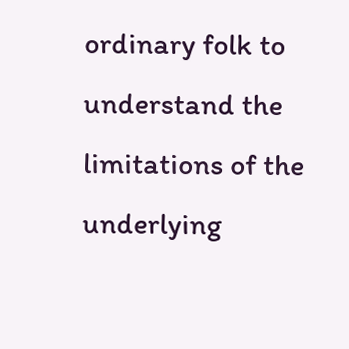ordinary folk to understand the limitations of the underlying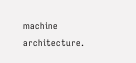machine architecture.